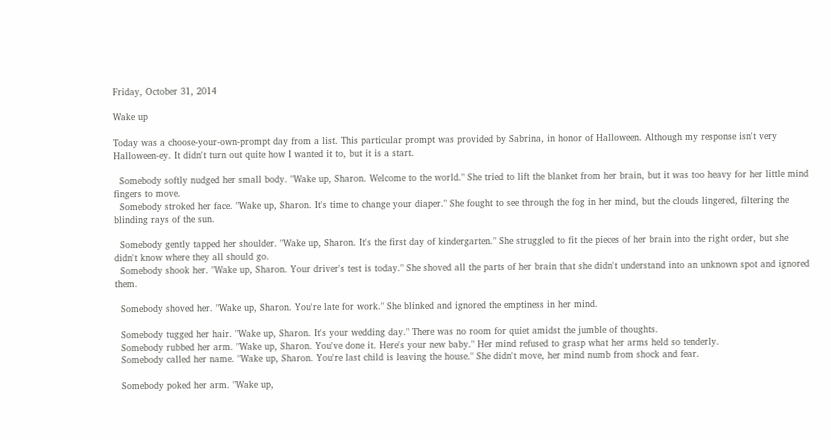Friday, October 31, 2014

Wake up

Today was a choose-your-own-prompt day from a list. This particular prompt was provided by Sabrina, in honor of Halloween. Although my response isn't very Halloween-ey. It didn't turn out quite how I wanted it to, but it is a start.

  Somebody softly nudged her small body. "Wake up, Sharon. Welcome to the world." She tried to lift the blanket from her brain, but it was too heavy for her little mind fingers to move.
  Somebody stroked her face. "Wake up, Sharon. It's time to change your diaper." She fought to see through the fog in her mind, but the clouds lingered, filtering the blinding rays of the sun.

  Somebody gently tapped her shoulder. "Wake up, Sharon. It's the first day of kindergarten." She struggled to fit the pieces of her brain into the right order, but she didn't know where they all should go.
  Somebody shook her. "Wake up, Sharon. Your driver's test is today." She shoved all the parts of her brain that she didn't understand into an unknown spot and ignored them.

  Somebody shoved her. "Wake up, Sharon. You're late for work." She blinked and ignored the emptiness in her mind.

  Somebody tugged her hair. "Wake up, Sharon. It's your wedding day." There was no room for quiet amidst the jumble of thoughts.
  Somebody rubbed her arm. "Wake up, Sharon. You've done it. Here's your new baby." Her mind refused to grasp what her arms held so tenderly.
  Somebody called her name. "Wake up, Sharon. You're last child is leaving the house." She didn't move, her mind numb from shock and fear.

  Somebody poked her arm. "Wake up,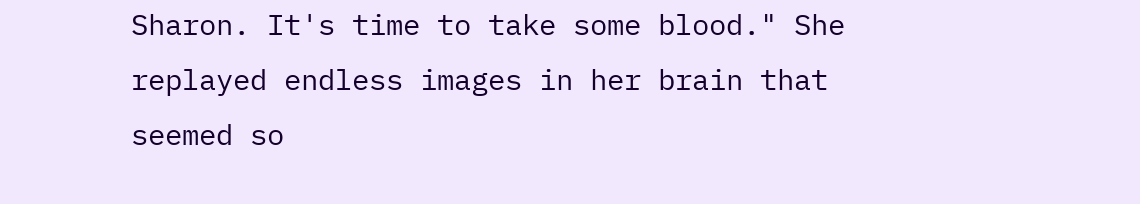Sharon. It's time to take some blood." She replayed endless images in her brain that seemed so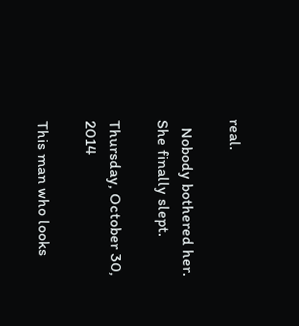real.

  Nobody bothered her. She finally slept.

Thursday, October 30, 2014

This man who looks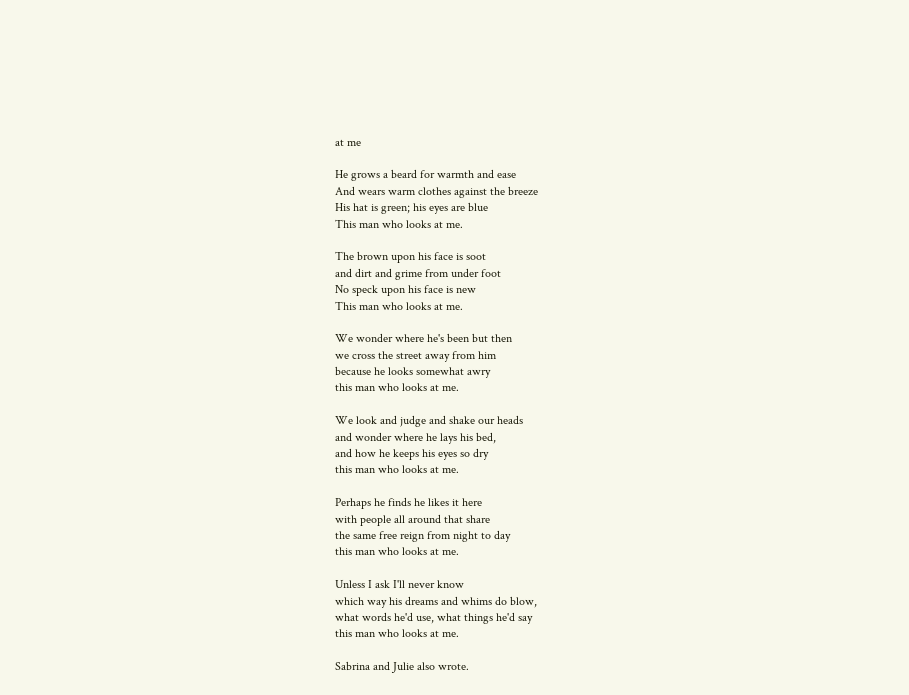at me

He grows a beard for warmth and ease
And wears warm clothes against the breeze
His hat is green; his eyes are blue
This man who looks at me.

The brown upon his face is soot
and dirt and grime from under foot
No speck upon his face is new
This man who looks at me.

We wonder where he's been but then
we cross the street away from him
because he looks somewhat awry
this man who looks at me.

We look and judge and shake our heads
and wonder where he lays his bed,
and how he keeps his eyes so dry
this man who looks at me.

Perhaps he finds he likes it here
with people all around that share
the same free reign from night to day
this man who looks at me.

Unless I ask I'll never know
which way his dreams and whims do blow,
what words he'd use, what things he'd say
this man who looks at me.

Sabrina and Julie also wrote.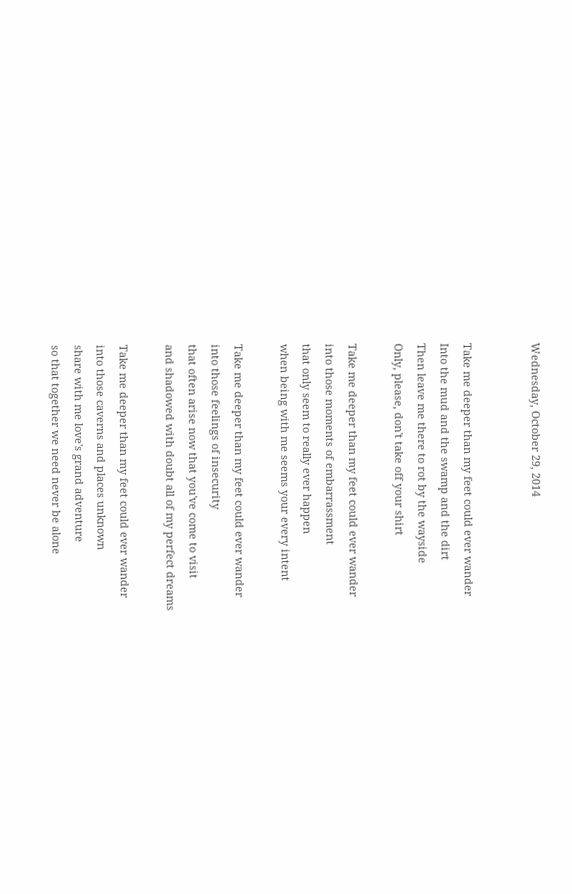Wednesday, October 29, 2014


Take me deeper than my feet could ever wander
Into the mud and the swamp and the dirt
Then leave me there to rot by the wayside
Only, please, don't take off your shirt

Take me deeper than my feet could ever wander
into those moments of embarrassment
that only seem to really ever happen
when being with me seems your every intent

Take me deeper than my feet could ever wander
into those feelings of insecurity
that often arise now that you've come to visit
and shadowed with doubt all of my perfect dreams

Take me deeper than my feet could ever wander
into those caverns and places unknown
share with me love's grand adventure
so that together we need never be alone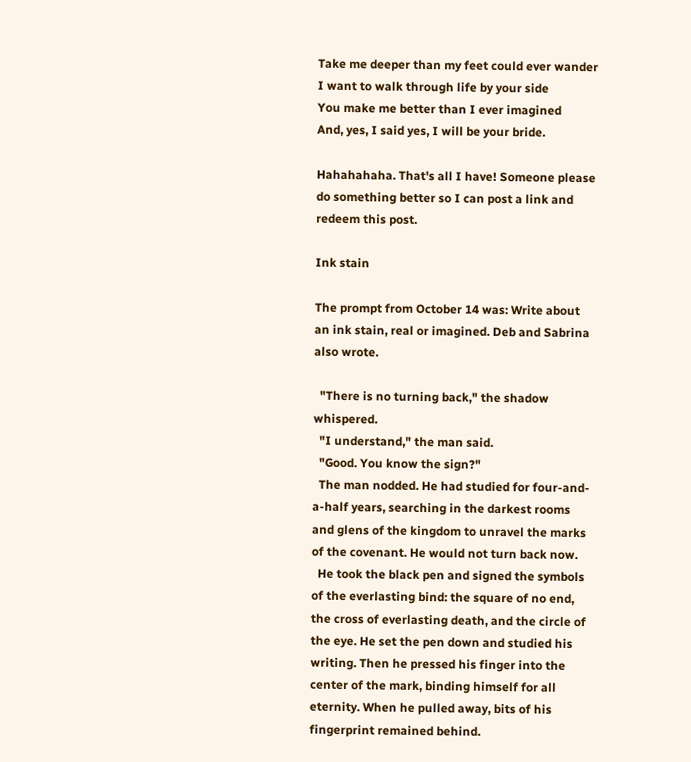Take me deeper than my feet could ever wander
I want to walk through life by your side
You make me better than I ever imagined
And, yes, I said yes, I will be your bride.

Hahahahaha. That's all I have! Someone please do something better so I can post a link and redeem this post.

Ink stain

The prompt from October 14 was: Write about an ink stain, real or imagined. Deb and Sabrina also wrote.

  "There is no turning back," the shadow whispered.
  "I understand," the man said.
  "Good. You know the sign?"
  The man nodded. He had studied for four-and-a-half years, searching in the darkest rooms and glens of the kingdom to unravel the marks of the covenant. He would not turn back now.
  He took the black pen and signed the symbols of the everlasting bind: the square of no end, the cross of everlasting death, and the circle of the eye. He set the pen down and studied his writing. Then he pressed his finger into the center of the mark, binding himself for all eternity. When he pulled away, bits of his fingerprint remained behind.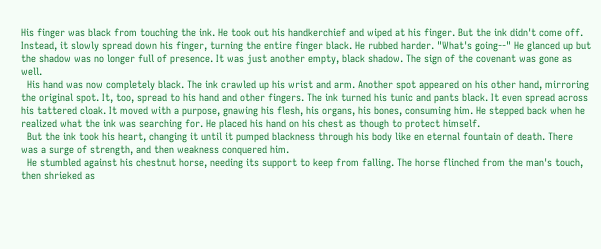His finger was black from touching the ink. He took out his handkerchief and wiped at his finger. But the ink didn't come off. Instead, it slowly spread down his finger, turning the entire finger black. He rubbed harder. "What's going--" He glanced up but the shadow was no longer full of presence. It was just another empty, black shadow. The sign of the covenant was gone as well.
  His hand was now completely black. The ink crawled up his wrist and arm. Another spot appeared on his other hand, mirroring the original spot. It, too, spread to his hand and other fingers. The ink turned his tunic and pants black. It even spread across his tattered cloak. It moved with a purpose, gnawing his flesh, his organs, his bones, consuming him. He stepped back when he realized what the ink was searching for. He placed his hand on his chest as though to protect himself.
  But the ink took his heart, changing it until it pumped blackness through his body like en eternal fountain of death. There was a surge of strength, and then weakness conquered him.
  He stumbled against his chestnut horse, needing its support to keep from falling. The horse flinched from the man's touch, then shrieked as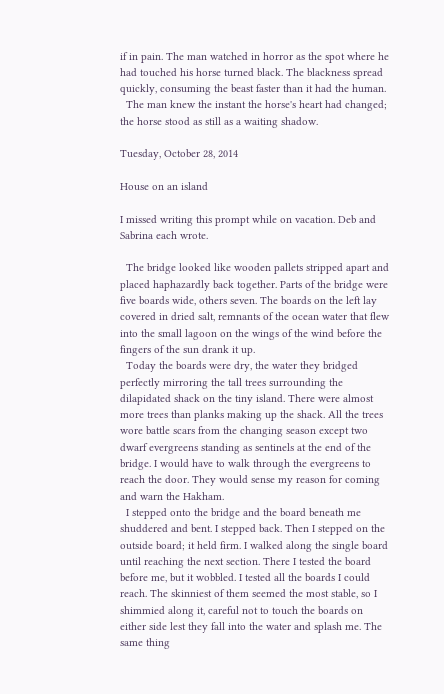if in pain. The man watched in horror as the spot where he had touched his horse turned black. The blackness spread quickly, consuming the beast faster than it had the human.
  The man knew the instant the horse's heart had changed; the horse stood as still as a waiting shadow.

Tuesday, October 28, 2014

House on an island

I missed writing this prompt while on vacation. Deb and Sabrina each wrote.

  The bridge looked like wooden pallets stripped apart and placed haphazardly back together. Parts of the bridge were five boards wide, others seven. The boards on the left lay covered in dried salt, remnants of the ocean water that flew into the small lagoon on the wings of the wind before the fingers of the sun drank it up.
  Today the boards were dry, the water they bridged perfectly mirroring the tall trees surrounding the dilapidated shack on the tiny island. There were almost more trees than planks making up the shack. All the trees wore battle scars from the changing season except two dwarf evergreens standing as sentinels at the end of the bridge. I would have to walk through the evergreens to reach the door. They would sense my reason for coming and warn the Hakham.
  I stepped onto the bridge and the board beneath me shuddered and bent. I stepped back. Then I stepped on the outside board; it held firm. I walked along the single board until reaching the next section. There I tested the board before me, but it wobbled. I tested all the boards I could reach. The skinniest of them seemed the most stable, so I shimmied along it, careful not to touch the boards on either side lest they fall into the water and splash me. The same thing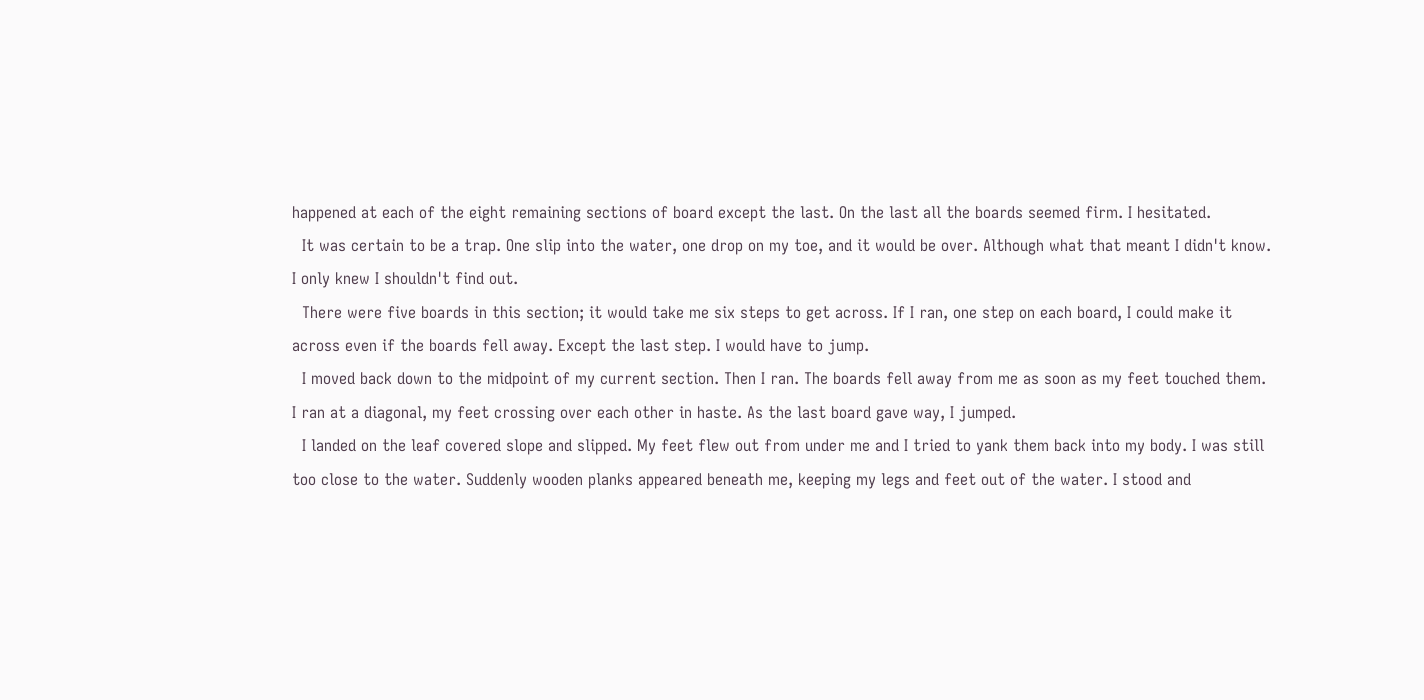happened at each of the eight remaining sections of board except the last. On the last all the boards seemed firm. I hesitated.
  It was certain to be a trap. One slip into the water, one drop on my toe, and it would be over. Although what that meant I didn't know. I only knew I shouldn't find out.
  There were five boards in this section; it would take me six steps to get across. If I ran, one step on each board, I could make it across even if the boards fell away. Except the last step. I would have to jump.
  I moved back down to the midpoint of my current section. Then I ran. The boards fell away from me as soon as my feet touched them. I ran at a diagonal, my feet crossing over each other in haste. As the last board gave way, I jumped.
  I landed on the leaf covered slope and slipped. My feet flew out from under me and I tried to yank them back into my body. I was still too close to the water. Suddenly wooden planks appeared beneath me, keeping my legs and feet out of the water. I stood and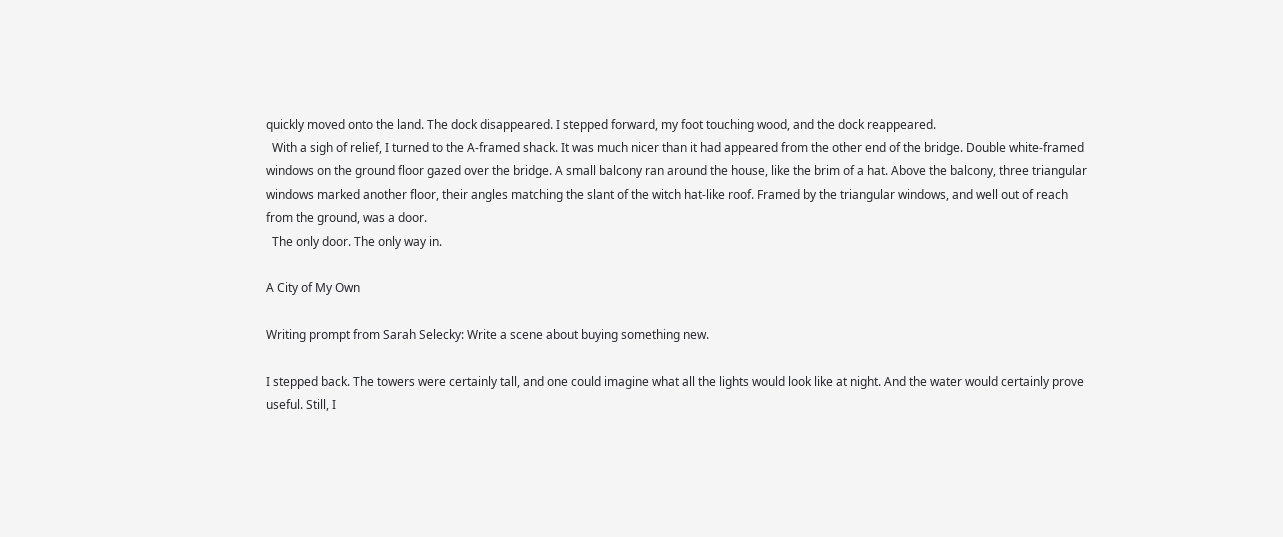quickly moved onto the land. The dock disappeared. I stepped forward, my foot touching wood, and the dock reappeared.
  With a sigh of relief, I turned to the A-framed shack. It was much nicer than it had appeared from the other end of the bridge. Double white-framed windows on the ground floor gazed over the bridge. A small balcony ran around the house, like the brim of a hat. Above the balcony, three triangular windows marked another floor, their angles matching the slant of the witch hat-like roof. Framed by the triangular windows, and well out of reach from the ground, was a door.
  The only door. The only way in.

A City of My Own

Writing prompt from Sarah Selecky: Write a scene about buying something new.

I stepped back. The towers were certainly tall, and one could imagine what all the lights would look like at night. And the water would certainly prove useful. Still, I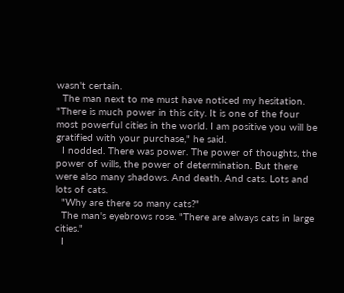wasn't certain.
  The man next to me must have noticed my hesitation. "There is much power in this city. It is one of the four most powerful cities in the world. I am positive you will be gratified with your purchase," he said.
  I nodded. There was power. The power of thoughts, the power of wills, the power of determination. But there were also many shadows. And death. And cats. Lots and lots of cats.
  "Why are there so many cats?"
  The man's eyebrows rose. "There are always cats in large cities."
  I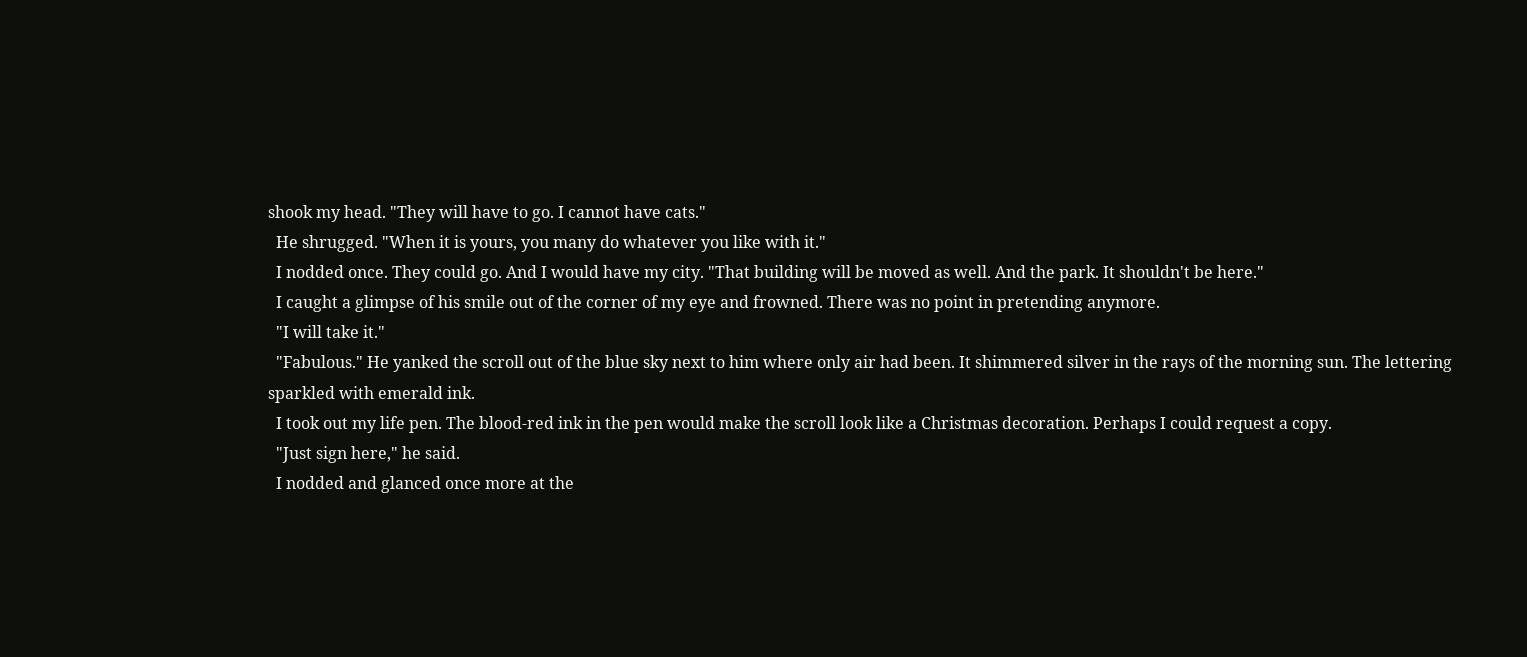shook my head. "They will have to go. I cannot have cats."
  He shrugged. "When it is yours, you many do whatever you like with it."
  I nodded once. They could go. And I would have my city. "That building will be moved as well. And the park. It shouldn't be here."
  I caught a glimpse of his smile out of the corner of my eye and frowned. There was no point in pretending anymore.
  "I will take it."
  "Fabulous." He yanked the scroll out of the blue sky next to him where only air had been. It shimmered silver in the rays of the morning sun. The lettering sparkled with emerald ink.
  I took out my life pen. The blood-red ink in the pen would make the scroll look like a Christmas decoration. Perhaps I could request a copy.
  "Just sign here," he said.
  I nodded and glanced once more at the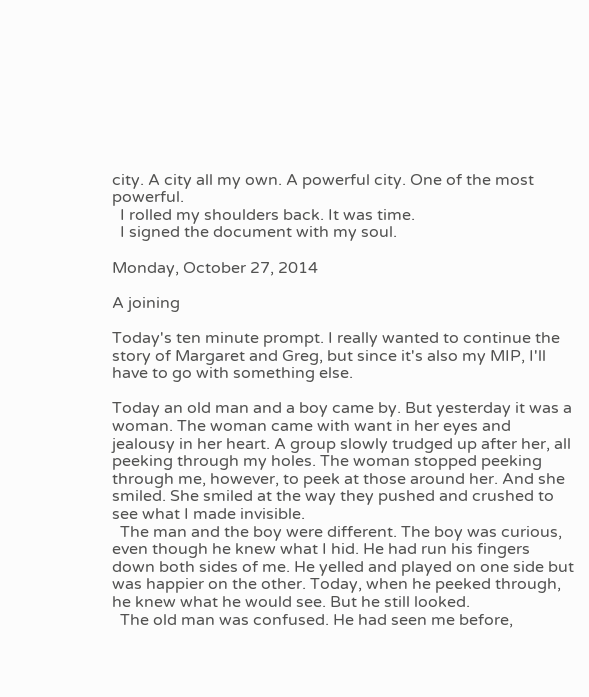city. A city all my own. A powerful city. One of the most powerful.
  I rolled my shoulders back. It was time.
  I signed the document with my soul.

Monday, October 27, 2014

A joining

Today's ten minute prompt. I really wanted to continue the story of Margaret and Greg, but since it's also my MIP, I'll have to go with something else.

Today an old man and a boy came by. But yesterday it was a woman. The woman came with want in her eyes and jealousy in her heart. A group slowly trudged up after her, all peeking through my holes. The woman stopped peeking through me, however, to peek at those around her. And she smiled. She smiled at the way they pushed and crushed to see what I made invisible.
  The man and the boy were different. The boy was curious, even though he knew what I hid. He had run his fingers down both sides of me. He yelled and played on one side but was happier on the other. Today, when he peeked through, he knew what he would see. But he still looked.
  The old man was confused. He had seen me before,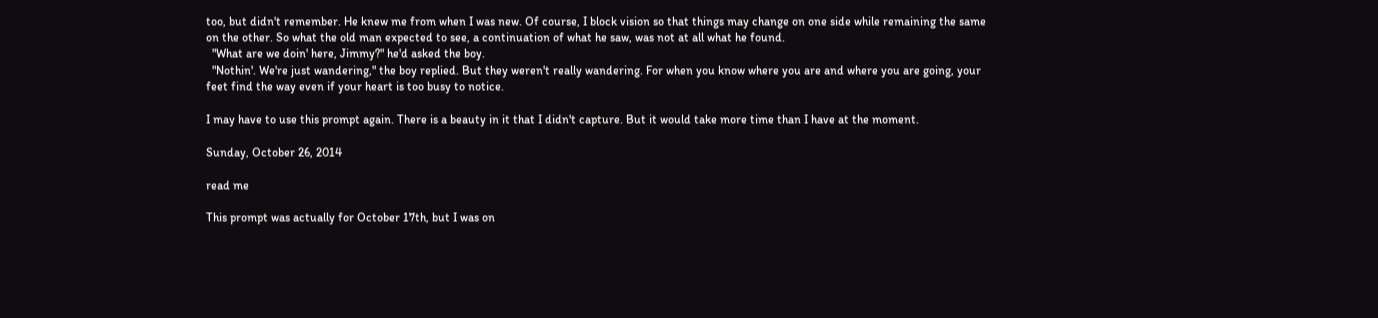too, but didn't remember. He knew me from when I was new. Of course, I block vision so that things may change on one side while remaining the same on the other. So what the old man expected to see, a continuation of what he saw, was not at all what he found.
  "What are we doin' here, Jimmy?" he'd asked the boy.
  "Nothin'. We're just wandering," the boy replied. But they weren't really wandering. For when you know where you are and where you are going, your feet find the way even if your heart is too busy to notice.

I may have to use this prompt again. There is a beauty in it that I didn't capture. But it would take more time than I have at the moment.

Sunday, October 26, 2014

read me

This prompt was actually for October 17th, but I was on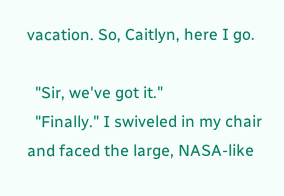vacation. So, Caitlyn, here I go.

  "Sir, we've got it."
  "Finally." I swiveled in my chair and faced the large, NASA-like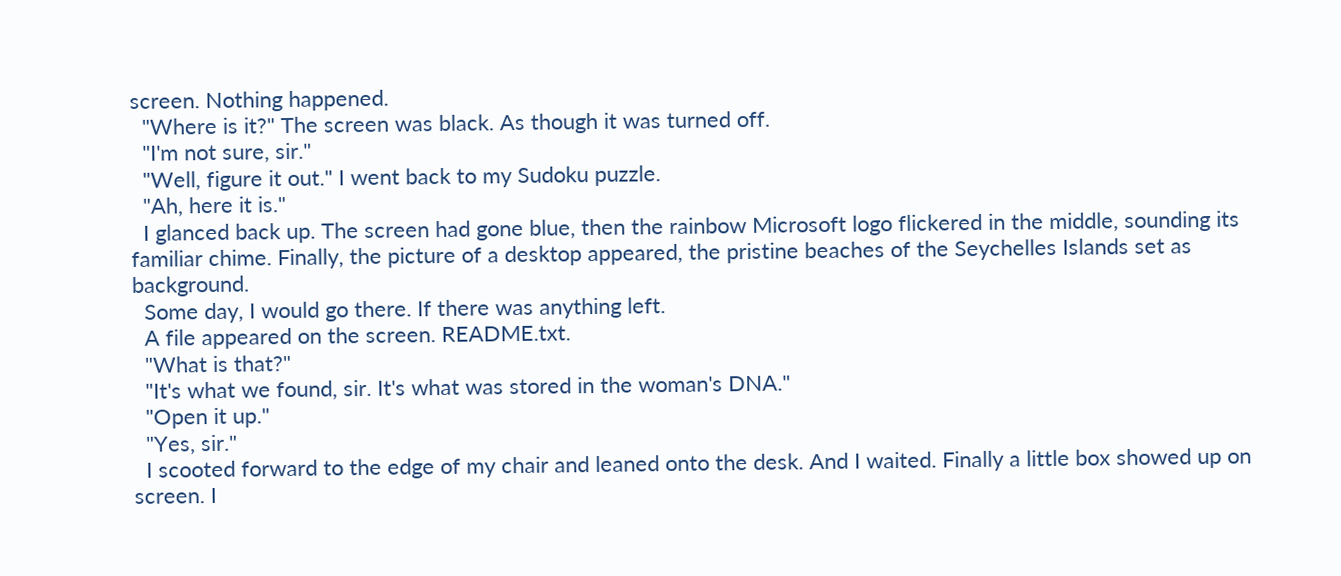screen. Nothing happened.
  "Where is it?" The screen was black. As though it was turned off.
  "I'm not sure, sir."
  "Well, figure it out." I went back to my Sudoku puzzle.
  "Ah, here it is."
  I glanced back up. The screen had gone blue, then the rainbow Microsoft logo flickered in the middle, sounding its familiar chime. Finally, the picture of a desktop appeared, the pristine beaches of the Seychelles Islands set as background.
  Some day, I would go there. If there was anything left.
  A file appeared on the screen. README.txt.
  "What is that?"
  "It's what we found, sir. It's what was stored in the woman's DNA."
  "Open it up."
  "Yes, sir."
  I scooted forward to the edge of my chair and leaned onto the desk. And I waited. Finally a little box showed up on screen. I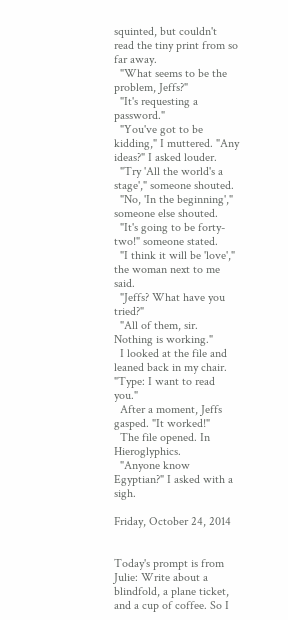squinted, but couldn't read the tiny print from so far away.
  "What seems to be the problem, Jeffs?"
  "It's requesting a password."
  "You've got to be kidding," I muttered. "Any ideas?" I asked louder.
  "Try 'All the world's a stage'," someone shouted.
  "No, 'In the beginning'," someone else shouted.
  "It's going to be forty-two!" someone stated.
  "I think it will be 'love'," the woman next to me said.
  "Jeffs? What have you tried?"
  "All of them, sir. Nothing is working."
  I looked at the file and leaned back in my chair. "Type: I want to read you."
  After a moment, Jeffs gasped. "It worked!"
  The file opened. In Hieroglyphics.
  "Anyone know Egyptian?" I asked with a sigh.

Friday, October 24, 2014


Today's prompt is from Julie: Write about a blindfold, a plane ticket, and a cup of coffee. So I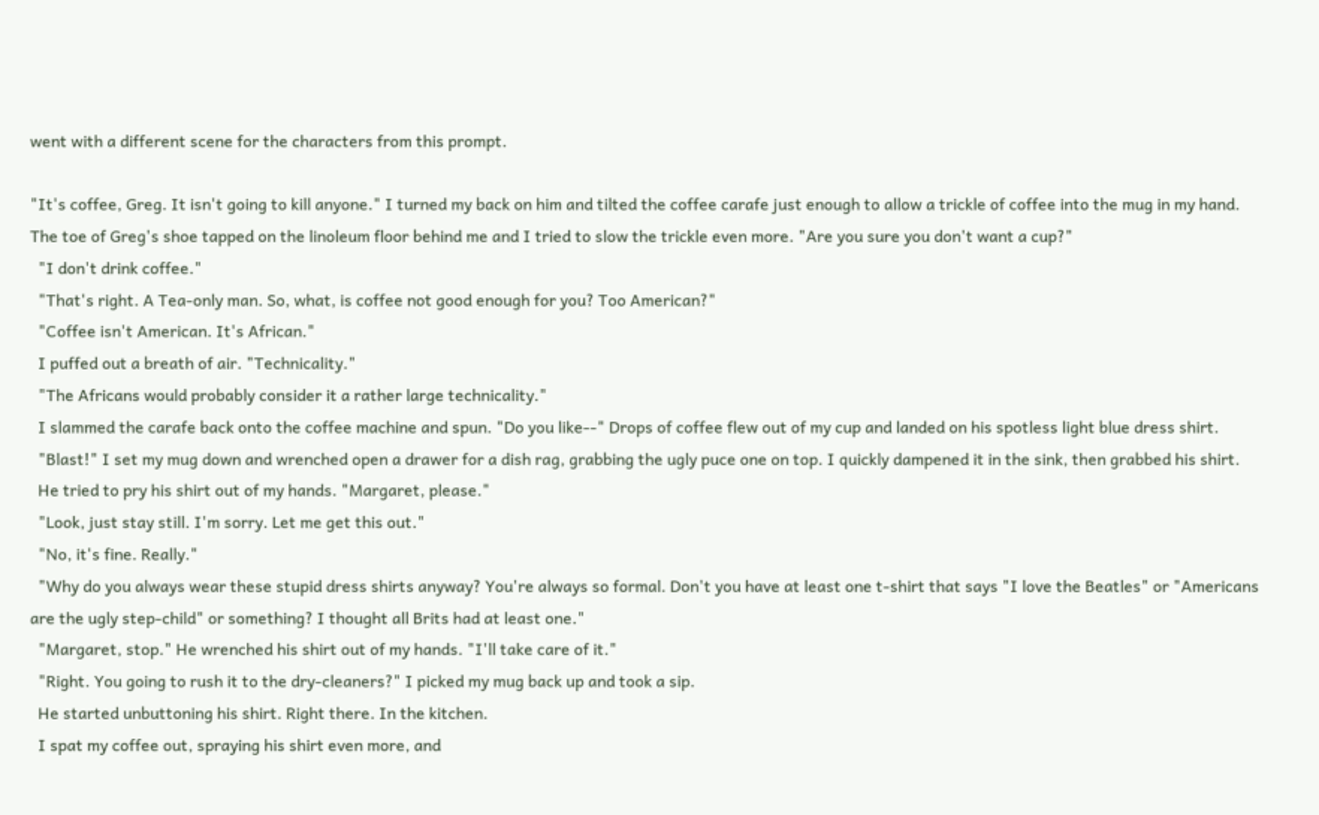went with a different scene for the characters from this prompt.

"It's coffee, Greg. It isn't going to kill anyone." I turned my back on him and tilted the coffee carafe just enough to allow a trickle of coffee into the mug in my hand. The toe of Greg's shoe tapped on the linoleum floor behind me and I tried to slow the trickle even more. "Are you sure you don't want a cup?"
  "I don't drink coffee."
  "That's right. A Tea-only man. So, what, is coffee not good enough for you? Too American?"
  "Coffee isn't American. It's African."
  I puffed out a breath of air. "Technicality."
  "The Africans would probably consider it a rather large technicality."
  I slammed the carafe back onto the coffee machine and spun. "Do you like--" Drops of coffee flew out of my cup and landed on his spotless light blue dress shirt.
  "Blast!" I set my mug down and wrenched open a drawer for a dish rag, grabbing the ugly puce one on top. I quickly dampened it in the sink, then grabbed his shirt.
  He tried to pry his shirt out of my hands. "Margaret, please."
  "Look, just stay still. I'm sorry. Let me get this out."
  "No, it's fine. Really."
  "Why do you always wear these stupid dress shirts anyway? You're always so formal. Don't you have at least one t-shirt that says "I love the Beatles" or "Americans are the ugly step-child" or something? I thought all Brits had at least one."
  "Margaret, stop." He wrenched his shirt out of my hands. "I'll take care of it."
  "Right. You going to rush it to the dry-cleaners?" I picked my mug back up and took a sip.
  He started unbuttoning his shirt. Right there. In the kitchen.
  I spat my coffee out, spraying his shirt even more, and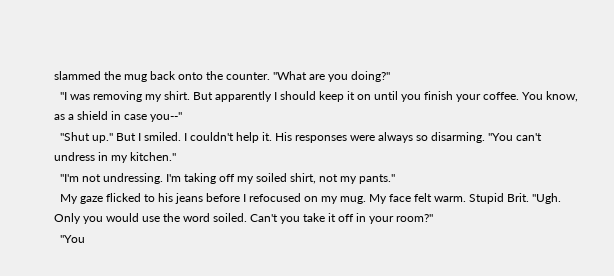slammed the mug back onto the counter. "What are you doing?"
  "I was removing my shirt. But apparently I should keep it on until you finish your coffee. You know, as a shield in case you--"
  "Shut up." But I smiled. I couldn't help it. His responses were always so disarming. "You can't undress in my kitchen."
  "I'm not undressing. I'm taking off my soiled shirt, not my pants."
  My gaze flicked to his jeans before I refocused on my mug. My face felt warm. Stupid Brit. "Ugh. Only you would use the word soiled. Can't you take it off in your room?"
  "You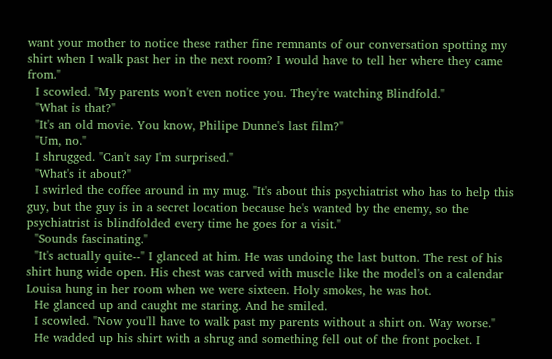want your mother to notice these rather fine remnants of our conversation spotting my shirt when I walk past her in the next room? I would have to tell her where they came from."
  I scowled. "My parents won't even notice you. They're watching Blindfold."
  "What is that?"
  "It's an old movie. You know, Philipe Dunne's last film?"
  "Um, no."
  I shrugged. "Can't say I'm surprised."
  "What's it about?"
  I swirled the coffee around in my mug. "It's about this psychiatrist who has to help this guy, but the guy is in a secret location because he's wanted by the enemy, so the psychiatrist is blindfolded every time he goes for a visit."
  "Sounds fascinating."
  "It's actually quite--" I glanced at him. He was undoing the last button. The rest of his shirt hung wide open. His chest was carved with muscle like the model's on a calendar Louisa hung in her room when we were sixteen. Holy smokes, he was hot.
  He glanced up and caught me staring. And he smiled.
  I scowled. "Now you'll have to walk past my parents without a shirt on. Way worse."
  He wadded up his shirt with a shrug and something fell out of the front pocket. I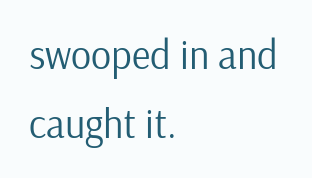swooped in and caught it.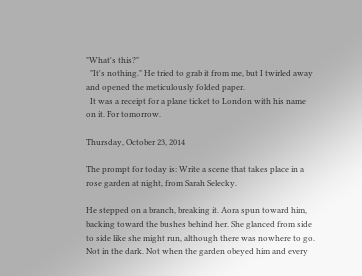"What's this?"
  "It's nothing." He tried to grab it from me, but I twirled away and opened the meticulously folded paper.
  It was a receipt for a plane ticket to London with his name on it. For tomorrow.

Thursday, October 23, 2014

The prompt for today is: Write a scene that takes place in a rose garden at night, from Sarah Selecky.

He stepped on a branch, breaking it. Aora spun toward him, backing toward the bushes behind her. She glanced from side to side like she might run, although there was nowhere to go. Not in the dark. Not when the garden obeyed him and every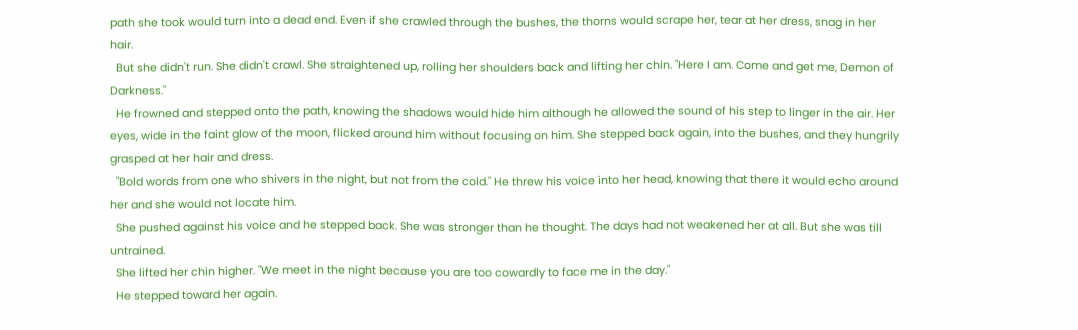path she took would turn into a dead end. Even if she crawled through the bushes, the thorns would scrape her, tear at her dress, snag in her hair.
  But she didn't run. She didn't crawl. She straightened up, rolling her shoulders back and lifting her chin. "Here I am. Come and get me, Demon of Darkness."
  He frowned and stepped onto the path, knowing the shadows would hide him although he allowed the sound of his step to linger in the air. Her eyes, wide in the faint glow of the moon, flicked around him without focusing on him. She stepped back again, into the bushes, and they hungrily grasped at her hair and dress.
  "Bold words from one who shivers in the night, but not from the cold." He threw his voice into her head, knowing that there it would echo around her and she would not locate him.
  She pushed against his voice and he stepped back. She was stronger than he thought. The days had not weakened her at all. But she was till untrained.
  She lifted her chin higher. "We meet in the night because you are too cowardly to face me in the day."
  He stepped toward her again.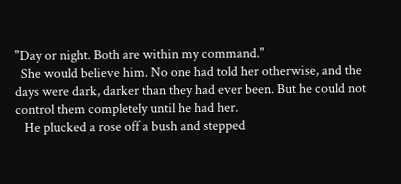"Day or night. Both are within my command."
  She would believe him. No one had told her otherwise, and the days were dark, darker than they had ever been. But he could not control them completely until he had her.
   He plucked a rose off a bush and stepped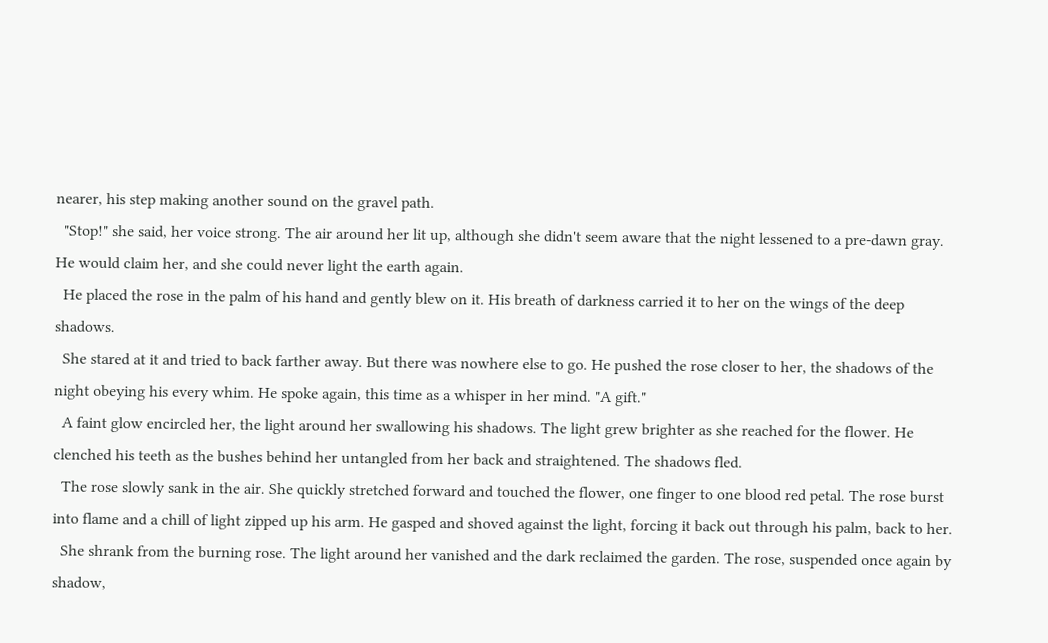nearer, his step making another sound on the gravel path.
  "Stop!" she said, her voice strong. The air around her lit up, although she didn't seem aware that the night lessened to a pre-dawn gray. He would claim her, and she could never light the earth again.
  He placed the rose in the palm of his hand and gently blew on it. His breath of darkness carried it to her on the wings of the deep shadows.
  She stared at it and tried to back farther away. But there was nowhere else to go. He pushed the rose closer to her, the shadows of the night obeying his every whim. He spoke again, this time as a whisper in her mind. "A gift."
  A faint glow encircled her, the light around her swallowing his shadows. The light grew brighter as she reached for the flower. He clenched his teeth as the bushes behind her untangled from her back and straightened. The shadows fled.
  The rose slowly sank in the air. She quickly stretched forward and touched the flower, one finger to one blood red petal. The rose burst into flame and a chill of light zipped up his arm. He gasped and shoved against the light, forcing it back out through his palm, back to her.
  She shrank from the burning rose. The light around her vanished and the dark reclaimed the garden. The rose, suspended once again by shadow,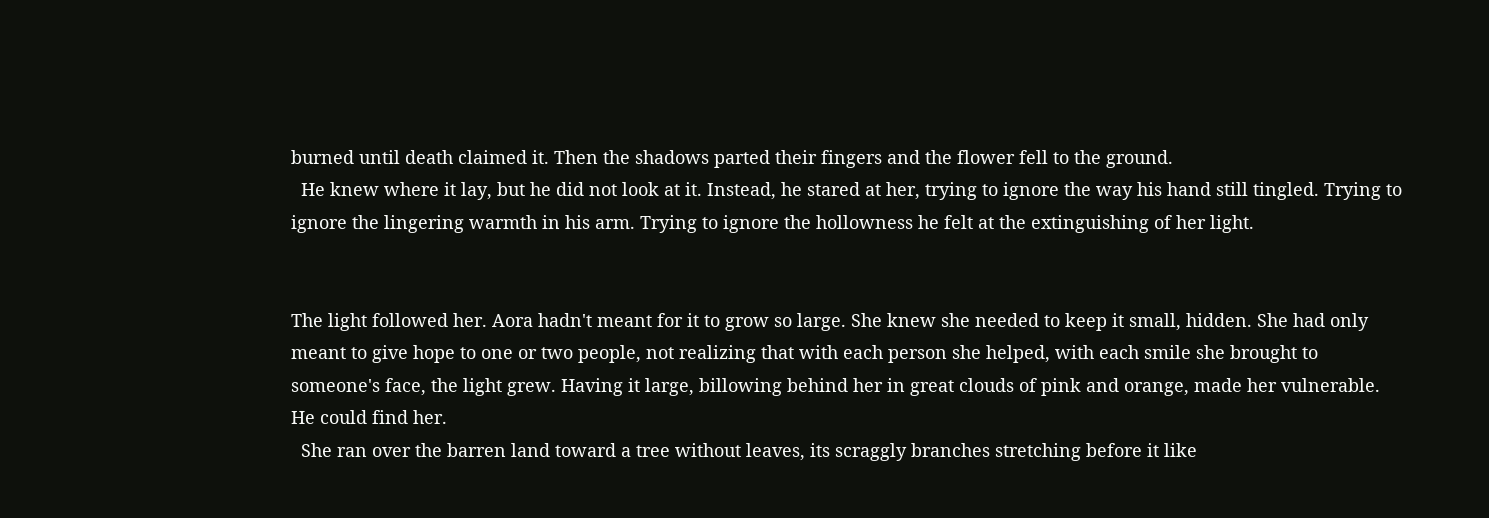burned until death claimed it. Then the shadows parted their fingers and the flower fell to the ground.
  He knew where it lay, but he did not look at it. Instead, he stared at her, trying to ignore the way his hand still tingled. Trying to ignore the lingering warmth in his arm. Trying to ignore the hollowness he felt at the extinguishing of her light.


The light followed her. Aora hadn't meant for it to grow so large. She knew she needed to keep it small, hidden. She had only meant to give hope to one or two people, not realizing that with each person she helped, with each smile she brought to someone's face, the light grew. Having it large, billowing behind her in great clouds of pink and orange, made her vulnerable. He could find her.
  She ran over the barren land toward a tree without leaves, its scraggly branches stretching before it like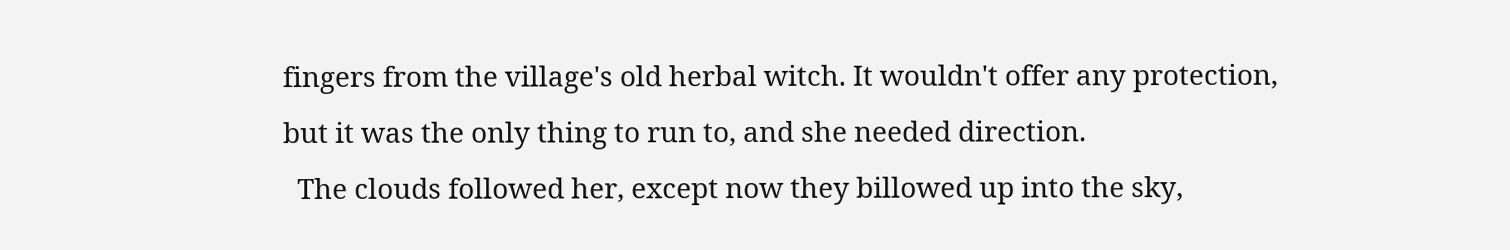fingers from the village's old herbal witch. It wouldn't offer any protection, but it was the only thing to run to, and she needed direction.
  The clouds followed her, except now they billowed up into the sky,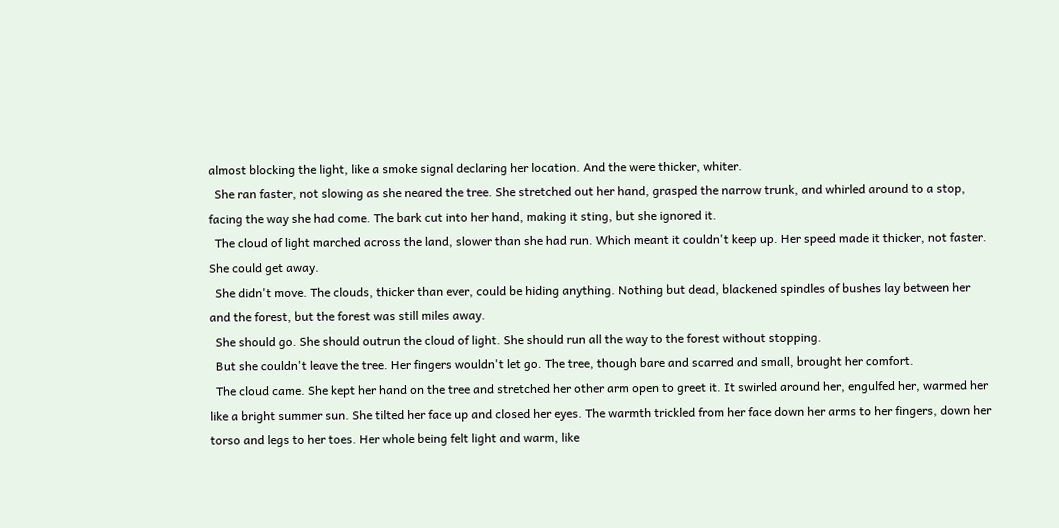almost blocking the light, like a smoke signal declaring her location. And the were thicker, whiter.
  She ran faster, not slowing as she neared the tree. She stretched out her hand, grasped the narrow trunk, and whirled around to a stop, facing the way she had come. The bark cut into her hand, making it sting, but she ignored it.
  The cloud of light marched across the land, slower than she had run. Which meant it couldn't keep up. Her speed made it thicker, not faster. She could get away.
  She didn't move. The clouds, thicker than ever, could be hiding anything. Nothing but dead, blackened spindles of bushes lay between her and the forest, but the forest was still miles away.
  She should go. She should outrun the cloud of light. She should run all the way to the forest without stopping.
  But she couldn't leave the tree. Her fingers wouldn't let go. The tree, though bare and scarred and small, brought her comfort.
  The cloud came. She kept her hand on the tree and stretched her other arm open to greet it. It swirled around her, engulfed her, warmed her like a bright summer sun. She tilted her face up and closed her eyes. The warmth trickled from her face down her arms to her fingers, down her torso and legs to her toes. Her whole being felt light and warm, like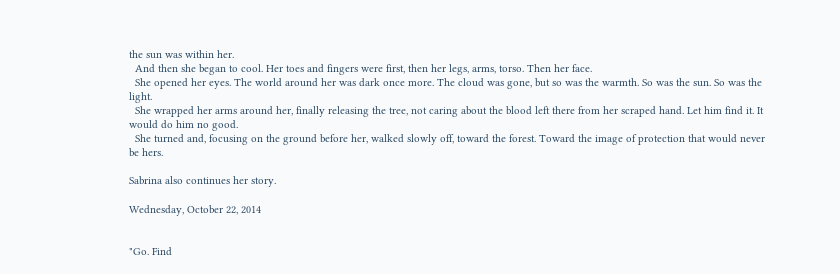the sun was within her.
  And then she began to cool. Her toes and fingers were first, then her legs, arms, torso. Then her face.
  She opened her eyes. The world around her was dark once more. The cloud was gone, but so was the warmth. So was the sun. So was the light.
  She wrapped her arms around her, finally releasing the tree, not caring about the blood left there from her scraped hand. Let him find it. It would do him no good.
  She turned and, focusing on the ground before her, walked slowly off, toward the forest. Toward the image of protection that would never be hers.

Sabrina also continues her story.

Wednesday, October 22, 2014


"Go. Find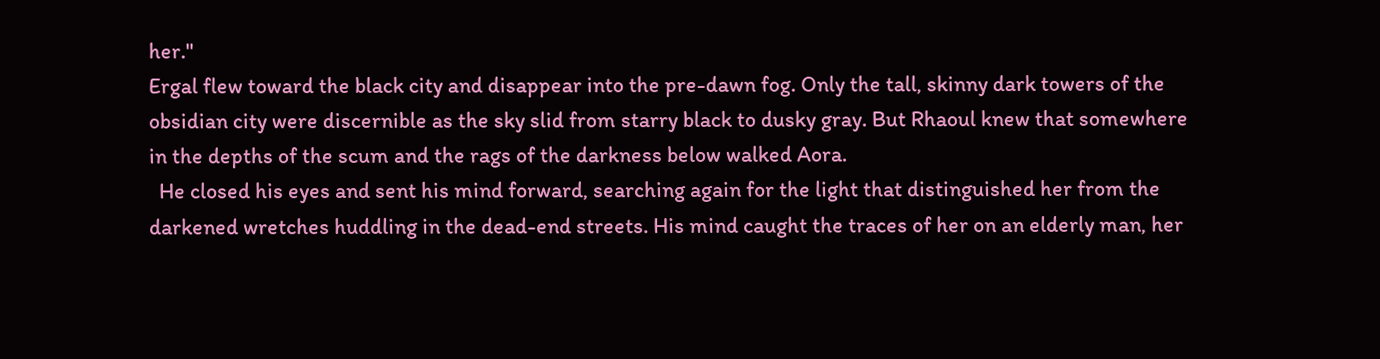her."
Ergal flew toward the black city and disappear into the pre-dawn fog. Only the tall, skinny dark towers of the obsidian city were discernible as the sky slid from starry black to dusky gray. But Rhaoul knew that somewhere in the depths of the scum and the rags of the darkness below walked Aora.
  He closed his eyes and sent his mind forward, searching again for the light that distinguished her from the darkened wretches huddling in the dead-end streets. His mind caught the traces of her on an elderly man, her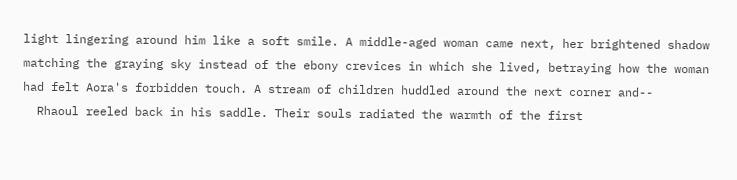light lingering around him like a soft smile. A middle-aged woman came next, her brightened shadow matching the graying sky instead of the ebony crevices in which she lived, betraying how the woman had felt Aora's forbidden touch. A stream of children huddled around the next corner and--
  Rhaoul reeled back in his saddle. Their souls radiated the warmth of the first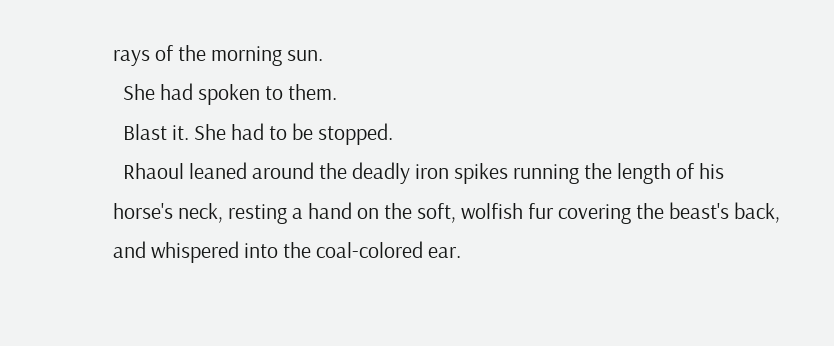rays of the morning sun.
  She had spoken to them.
  Blast it. She had to be stopped.
  Rhaoul leaned around the deadly iron spikes running the length of his horse's neck, resting a hand on the soft, wolfish fur covering the beast's back, and whispered into the coal-colored ear.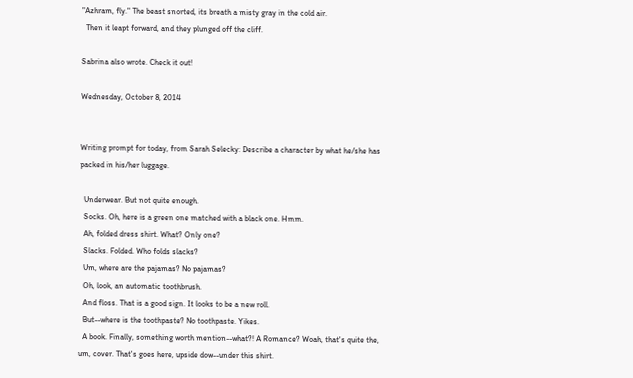"Azhram, fly." The beast snorted, its breath a misty gray in the cold air.
  Then it leapt forward, and they plunged off the cliff.

Sabrina also wrote. Check it out!

Wednesday, October 8, 2014


Writing prompt for today, from Sarah Selecky: Describe a character by what he/she has packed in his/her luggage.

  Underwear. But not quite enough.
  Socks. Oh, here is a green one matched with a black one. Hmm.
  Ah, folded dress shirt. What? Only one?
  Slacks. Folded. Who folds slacks?
  Um, where are the pajamas? No pajamas?
  Oh, look, an automatic toothbrush.
  And floss. That is a good sign. It looks to be a new roll.
  But--where is the toothpaste? No toothpaste. Yikes.
  A book. Finally, something worth mention--what?! A Romance? Woah, that's quite the, um, cover. That's goes here, upside dow--under this shirt.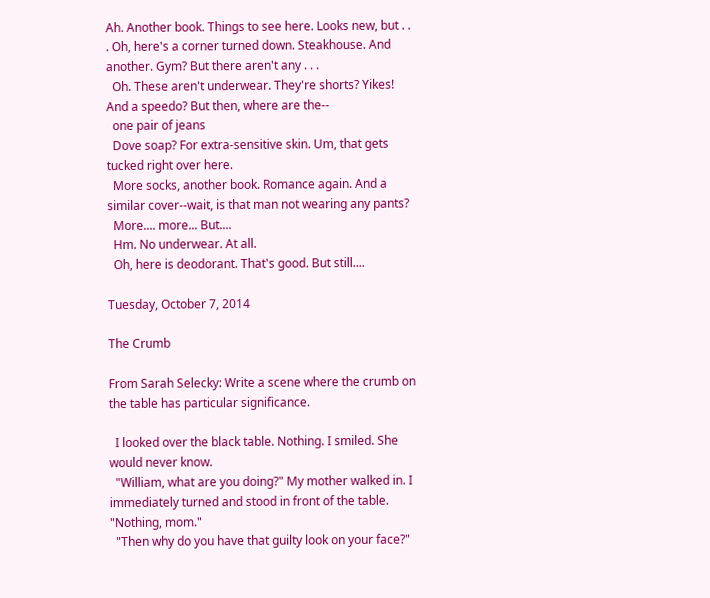Ah. Another book. Things to see here. Looks new, but . . . Oh, here's a corner turned down. Steakhouse. And another. Gym? But there aren't any . . .
  Oh. These aren't underwear. They're shorts? Yikes! And a speedo? But then, where are the--
  one pair of jeans
  Dove soap? For extra-sensitive skin. Um, that gets tucked right over here.
  More socks, another book. Romance again. And a similar cover--wait, is that man not wearing any pants?
  More.... more... But....
  Hm. No underwear. At all.
  Oh, here is deodorant. That's good. But still....

Tuesday, October 7, 2014

The Crumb

From Sarah Selecky: Write a scene where the crumb on the table has particular significance.

  I looked over the black table. Nothing. I smiled. She would never know.
  "William, what are you doing?" My mother walked in. I immediately turned and stood in front of the table. "Nothing, mom."
  "Then why do you have that guilty look on your face?"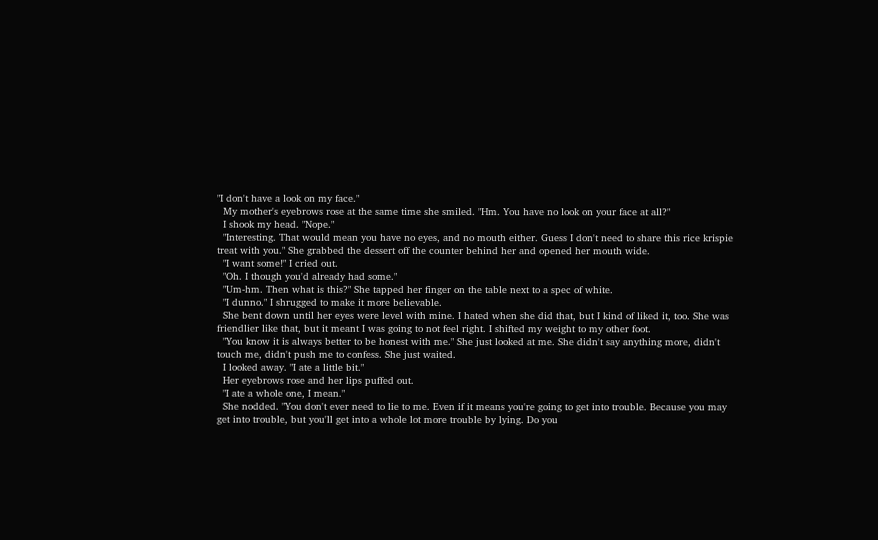"I don't have a look on my face."
  My mother's eyebrows rose at the same time she smiled. "Hm. You have no look on your face at all?"
  I shook my head. "Nope."
  "Interesting. That would mean you have no eyes, and no mouth either. Guess I don't need to share this rice krispie treat with you." She grabbed the dessert off the counter behind her and opened her mouth wide.
  "I want some!" I cried out.
  "Oh. I though you'd already had some."
  "Um-hm. Then what is this?" She tapped her finger on the table next to a spec of white.
  "I dunno." I shrugged to make it more believable.
  She bent down until her eyes were level with mine. I hated when she did that, but I kind of liked it, too. She was friendlier like that, but it meant I was going to not feel right. I shifted my weight to my other foot.
  "You know it is always better to be honest with me." She just looked at me. She didn't say anything more, didn't touch me, didn't push me to confess. She just waited.
  I looked away. "I ate a little bit."
  Her eyebrows rose and her lips puffed out.
  "I ate a whole one, I mean."
  She nodded. "You don't ever need to lie to me. Even if it means you're going to get into trouble. Because you may get into trouble, but you'll get into a whole lot more trouble by lying. Do you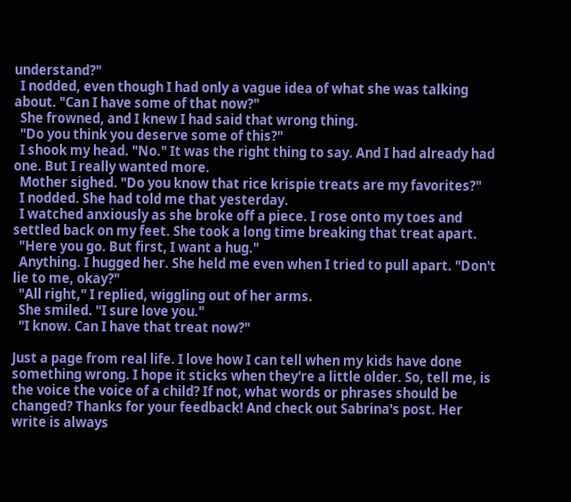understand?"
  I nodded, even though I had only a vague idea of what she was talking about. "Can I have some of that now?"
  She frowned, and I knew I had said that wrong thing.
  "Do you think you deserve some of this?"
  I shook my head. "No." It was the right thing to say. And I had already had one. But I really wanted more.
  Mother sighed. "Do you know that rice krispie treats are my favorites?"
  I nodded. She had told me that yesterday.
  I watched anxiously as she broke off a piece. I rose onto my toes and settled back on my feet. She took a long time breaking that treat apart.
  "Here you go. But first, I want a hug."
  Anything. I hugged her. She held me even when I tried to pull apart. "Don't lie to me, okay?"
  "All right," I replied, wiggling out of her arms.
  She smiled. "I sure love you."
  "I know. Can I have that treat now?"

Just a page from real life. I love how I can tell when my kids have done something wrong. I hope it sticks when they're a little older. So, tell me, is the voice the voice of a child? If not, what words or phrases should be changed? Thanks for your feedback! And check out Sabrina's post. Her write is always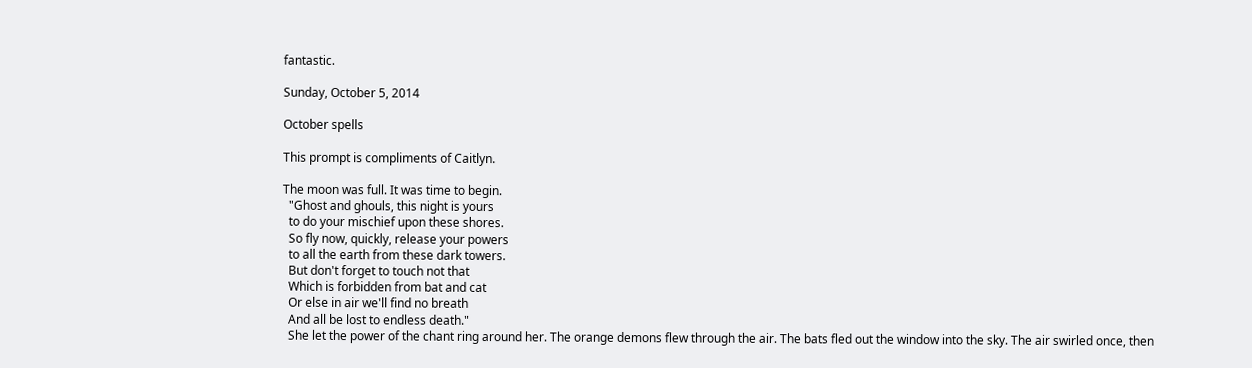fantastic.

Sunday, October 5, 2014

October spells

This prompt is compliments of Caitlyn.

The moon was full. It was time to begin.
  "Ghost and ghouls, this night is yours
  to do your mischief upon these shores.
  So fly now, quickly, release your powers
  to all the earth from these dark towers.
  But don't forget to touch not that
  Which is forbidden from bat and cat
  Or else in air we'll find no breath
  And all be lost to endless death."
  She let the power of the chant ring around her. The orange demons flew through the air. The bats fled out the window into the sky. The air swirled once, then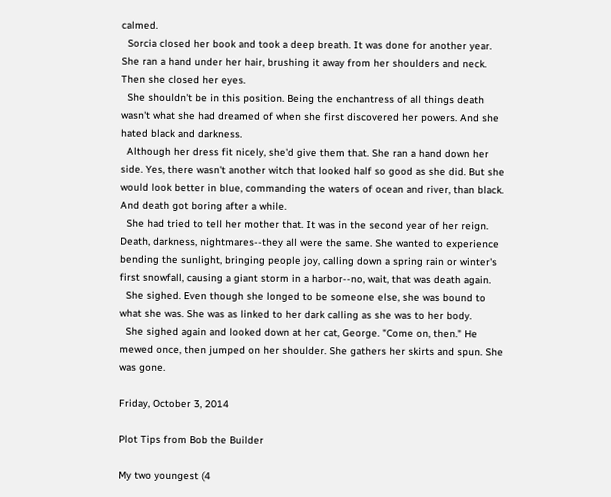calmed.
  Sorcia closed her book and took a deep breath. It was done for another year. She ran a hand under her hair, brushing it away from her shoulders and neck. Then she closed her eyes.
  She shouldn't be in this position. Being the enchantress of all things death wasn't what she had dreamed of when she first discovered her powers. And she hated black and darkness.
  Although her dress fit nicely, she'd give them that. She ran a hand down her side. Yes, there wasn't another witch that looked half so good as she did. But she would look better in blue, commanding the waters of ocean and river, than black. And death got boring after a while.
  She had tried to tell her mother that. It was in the second year of her reign. Death, darkness, nightmares--they all were the same. She wanted to experience bending the sunlight, bringing people joy, calling down a spring rain or winter's first snowfall, causing a giant storm in a harbor--no, wait, that was death again.
  She sighed. Even though she longed to be someone else, she was bound to what she was. She was as linked to her dark calling as she was to her body.
  She sighed again and looked down at her cat, George. "Come on, then." He mewed once, then jumped on her shoulder. She gathers her skirts and spun. She was gone.

Friday, October 3, 2014

Plot Tips from Bob the Builder

My two youngest (4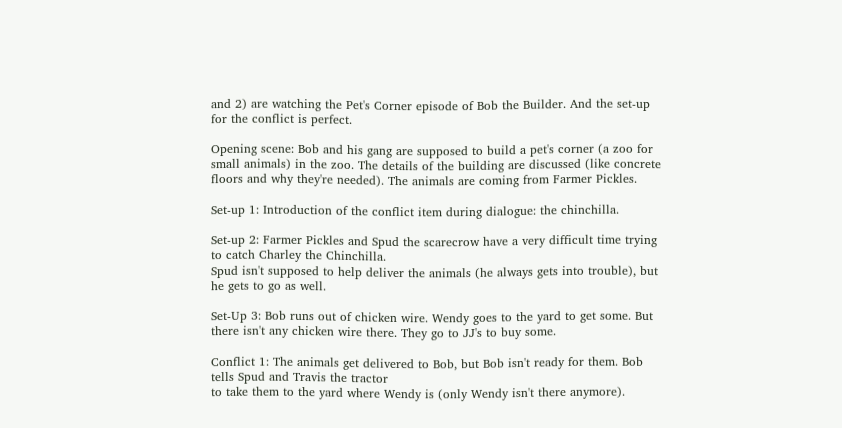and 2) are watching the Pet's Corner episode of Bob the Builder. And the set-up for the conflict is perfect.

Opening scene: Bob and his gang are supposed to build a pet's corner (a zoo for small animals) in the zoo. The details of the building are discussed (like concrete floors and why they're needed). The animals are coming from Farmer Pickles.

Set-up 1: Introduction of the conflict item during dialogue: the chinchilla.

Set-up 2: Farmer Pickles and Spud the scarecrow have a very difficult time trying to catch Charley the Chinchilla.
Spud isn't supposed to help deliver the animals (he always gets into trouble), but he gets to go as well.

Set-Up 3: Bob runs out of chicken wire. Wendy goes to the yard to get some. But there isn't any chicken wire there. They go to JJ's to buy some.

Conflict 1: The animals get delivered to Bob, but Bob isn't ready for them. Bob tells Spud and Travis the tractor
to take them to the yard where Wendy is (only Wendy isn't there anymore).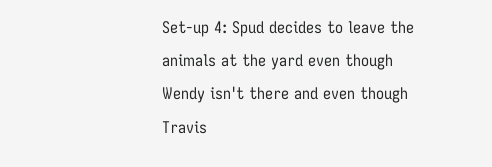Set-up 4: Spud decides to leave the animals at the yard even though Wendy isn't there and even though Travis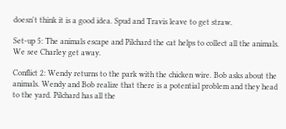doesn't think it is a good idea. Spud and Travis leave to get straw.

Set-up 5: The animals escape and Pilchard the cat helps to collect all the animals. We see Charley get away.

Conflict 2: Wendy returns to the park with the chicken wire. Bob asks about the animals. Wendy and Bob realize that there is a potential problem and they head to the yard. Pilchard has all the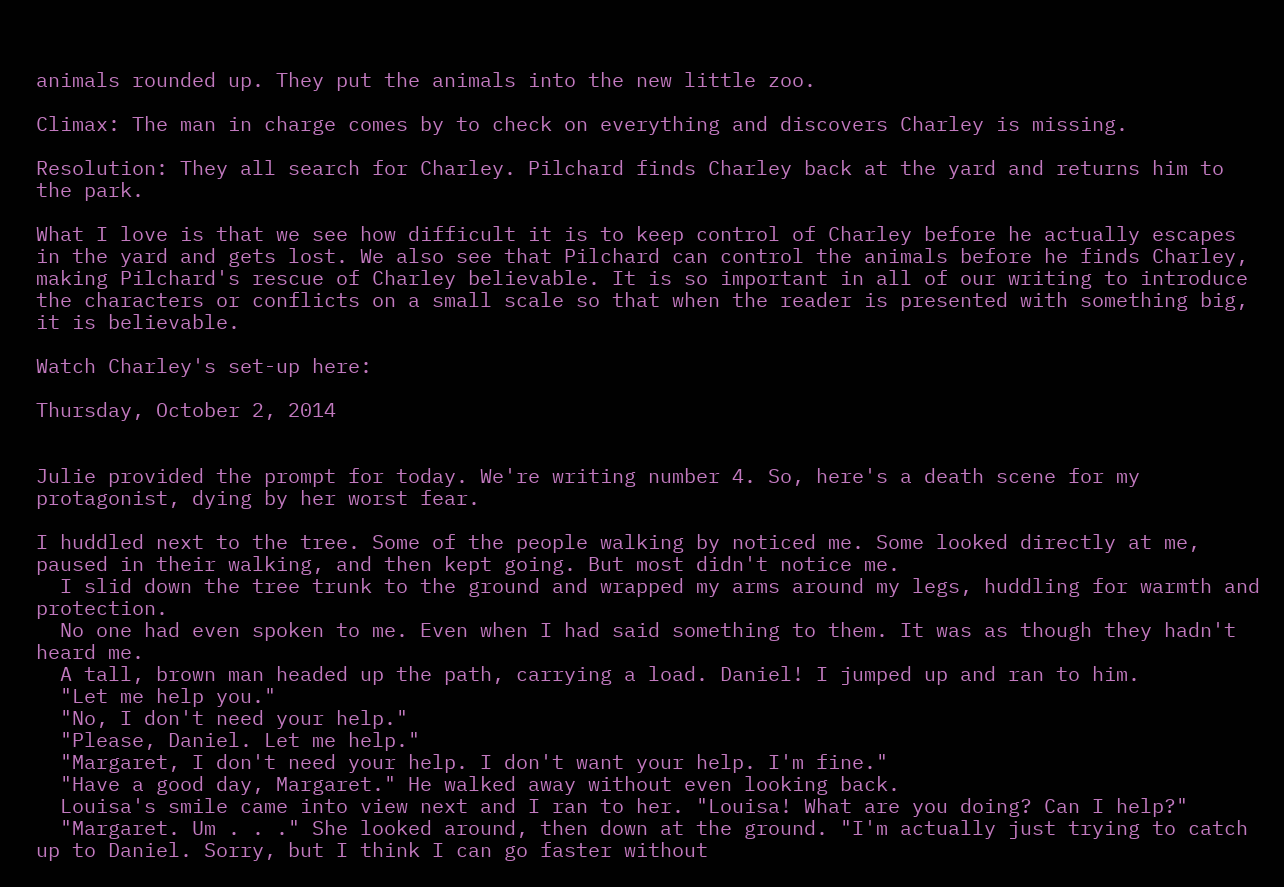animals rounded up. They put the animals into the new little zoo.

Climax: The man in charge comes by to check on everything and discovers Charley is missing.

Resolution: They all search for Charley. Pilchard finds Charley back at the yard and returns him to the park.

What I love is that we see how difficult it is to keep control of Charley before he actually escapes in the yard and gets lost. We also see that Pilchard can control the animals before he finds Charley, making Pilchard's rescue of Charley believable. It is so important in all of our writing to introduce the characters or conflicts on a small scale so that when the reader is presented with something big, it is believable.

Watch Charley's set-up here:

Thursday, October 2, 2014


Julie provided the prompt for today. We're writing number 4. So, here's a death scene for my protagonist, dying by her worst fear.

I huddled next to the tree. Some of the people walking by noticed me. Some looked directly at me, paused in their walking, and then kept going. But most didn't notice me.
  I slid down the tree trunk to the ground and wrapped my arms around my legs, huddling for warmth and protection.
  No one had even spoken to me. Even when I had said something to them. It was as though they hadn't heard me.
  A tall, brown man headed up the path, carrying a load. Daniel! I jumped up and ran to him.
  "Let me help you."
  "No, I don't need your help."
  "Please, Daniel. Let me help."
  "Margaret, I don't need your help. I don't want your help. I'm fine."
  "Have a good day, Margaret." He walked away without even looking back.
  Louisa's smile came into view next and I ran to her. "Louisa! What are you doing? Can I help?"
  "Margaret. Um . . ." She looked around, then down at the ground. "I'm actually just trying to catch up to Daniel. Sorry, but I think I can go faster without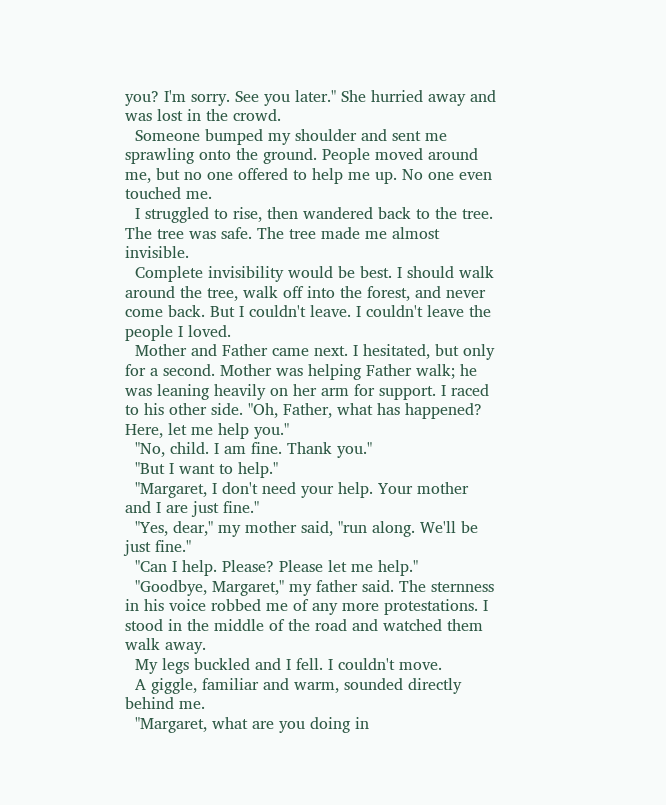you? I'm sorry. See you later." She hurried away and was lost in the crowd.
  Someone bumped my shoulder and sent me sprawling onto the ground. People moved around me, but no one offered to help me up. No one even touched me.
  I struggled to rise, then wandered back to the tree. The tree was safe. The tree made me almost invisible.
  Complete invisibility would be best. I should walk around the tree, walk off into the forest, and never come back. But I couldn't leave. I couldn't leave the people I loved.
  Mother and Father came next. I hesitated, but only for a second. Mother was helping Father walk; he was leaning heavily on her arm for support. I raced to his other side. "Oh, Father, what has happened? Here, let me help you."
  "No, child. I am fine. Thank you."
  "But I want to help."
  "Margaret, I don't need your help. Your mother and I are just fine."
  "Yes, dear," my mother said, "run along. We'll be just fine."
  "Can I help. Please? Please let me help."
  "Goodbye, Margaret," my father said. The sternness in his voice robbed me of any more protestations. I stood in the middle of the road and watched them walk away.
  My legs buckled and I fell. I couldn't move.
  A giggle, familiar and warm, sounded directly behind me.
  "Margaret, what are you doing in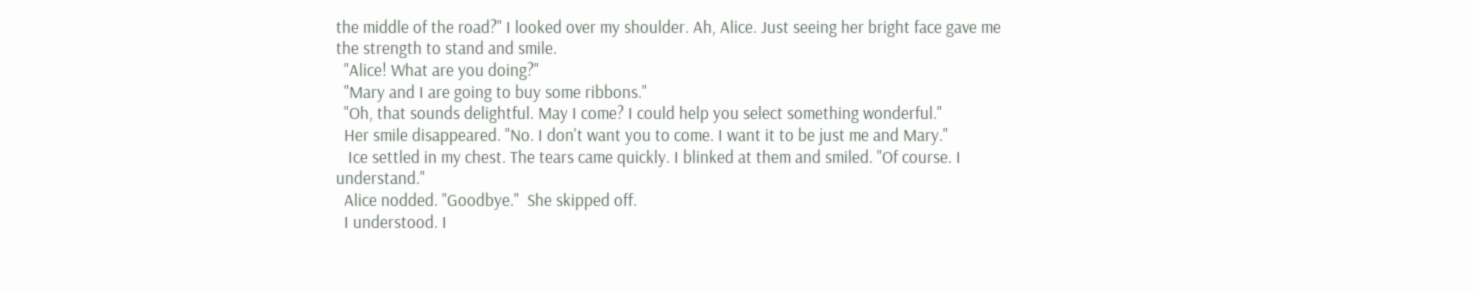the middle of the road?" I looked over my shoulder. Ah, Alice. Just seeing her bright face gave me the strength to stand and smile.
  "Alice! What are you doing?"
  "Mary and I are going to buy some ribbons."
  "Oh, that sounds delightful. May I come? I could help you select something wonderful."
  Her smile disappeared. "No. I don't want you to come. I want it to be just me and Mary."
   Ice settled in my chest. The tears came quickly. I blinked at them and smiled. "Of course. I understand."
  Alice nodded. "Goodbye."  She skipped off.
  I understood. I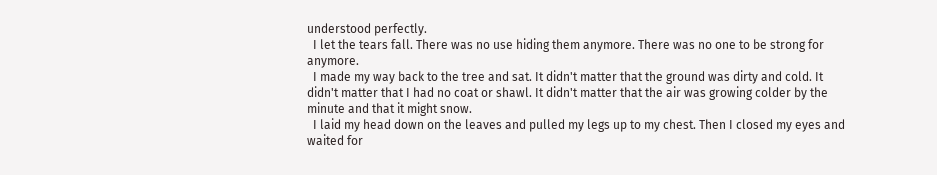understood perfectly.
  I let the tears fall. There was no use hiding them anymore. There was no one to be strong for anymore.
  I made my way back to the tree and sat. It didn't matter that the ground was dirty and cold. It didn't matter that I had no coat or shawl. It didn't matter that the air was growing colder by the minute and that it might snow.
  I laid my head down on the leaves and pulled my legs up to my chest. Then I closed my eyes and waited for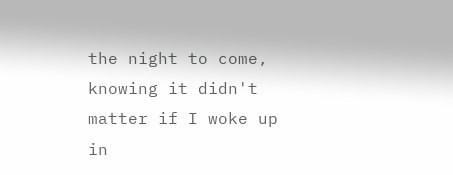the night to come, knowing it didn't matter if I woke up in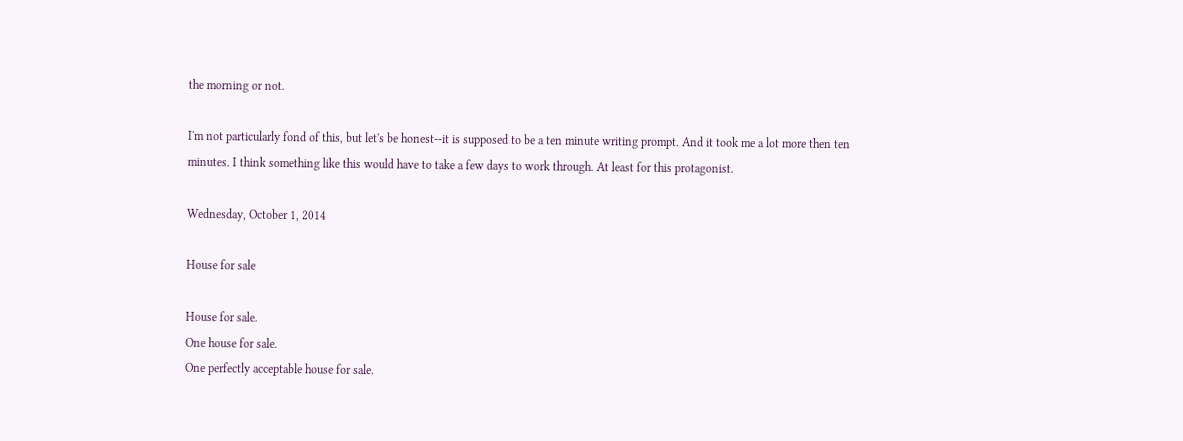the morning or not.

I'm not particularly fond of this, but let's be honest--it is supposed to be a ten minute writing prompt. And it took me a lot more then ten minutes. I think something like this would have to take a few days to work through. At least for this protagonist.

Wednesday, October 1, 2014

House for sale

House for sale.
One house for sale.
One perfectly acceptable house for sale.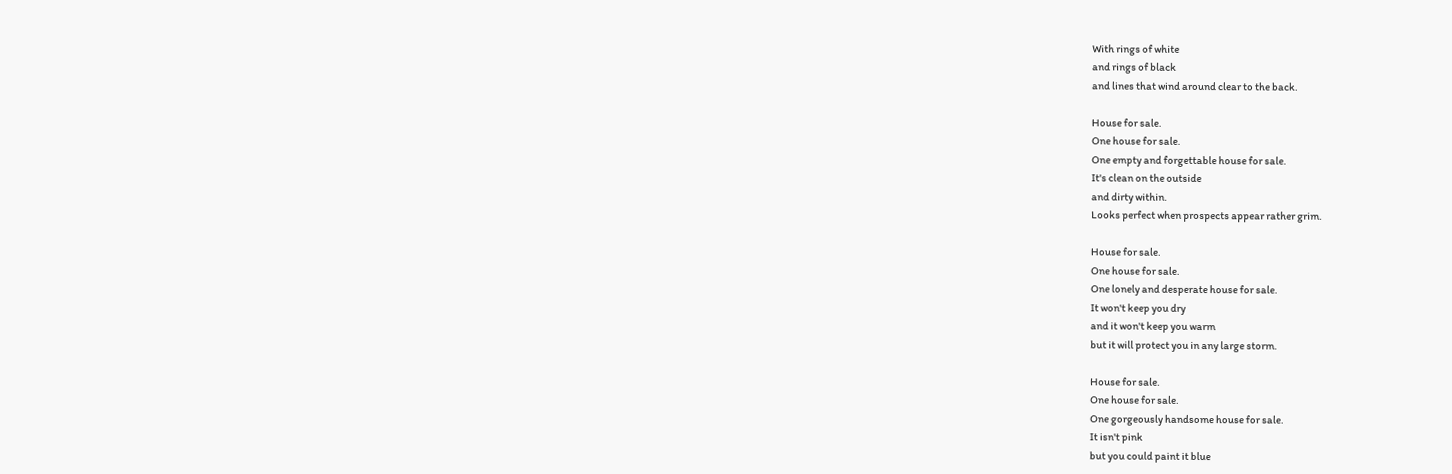With rings of white
and rings of black
and lines that wind around clear to the back.

House for sale.
One house for sale.
One empty and forgettable house for sale.
It's clean on the outside
and dirty within.
Looks perfect when prospects appear rather grim.

House for sale.
One house for sale.
One lonely and desperate house for sale.
It won't keep you dry
and it won't keep you warm
but it will protect you in any large storm.

House for sale.
One house for sale.
One gorgeously handsome house for sale.
It isn't pink
but you could paint it blue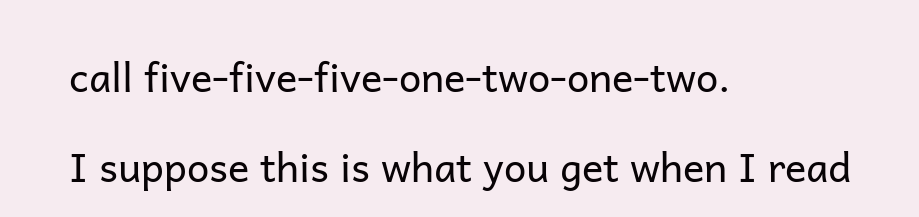call five-five-five-one-two-one-two.

I suppose this is what you get when I read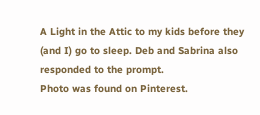A Light in the Attic to my kids before they (and I) go to sleep. Deb and Sabrina also responded to the prompt.
Photo was found on Pinterest.